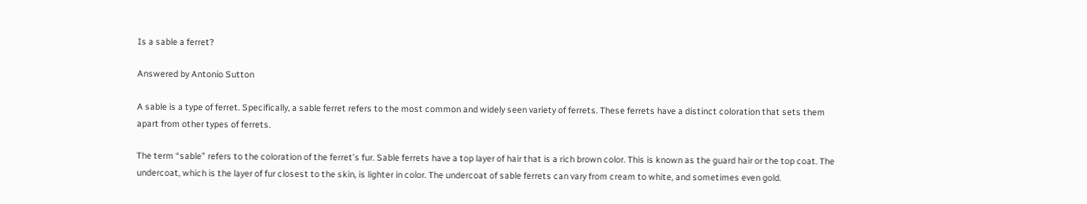Is a sable a ferret?

Answered by Antonio Sutton

A sable is a type of ferret. Specifically, a sable ferret refers to the most common and widely seen variety of ferrets. These ferrets have a distinct coloration that sets them apart from other types of ferrets.

The term “sable” refers to the coloration of the ferret’s fur. Sable ferrets have a top layer of hair that is a rich brown color. This is known as the guard hair or the top coat. The undercoat, which is the layer of fur closest to the skin, is lighter in color. The undercoat of sable ferrets can vary from cream to white, and sometimes even gold.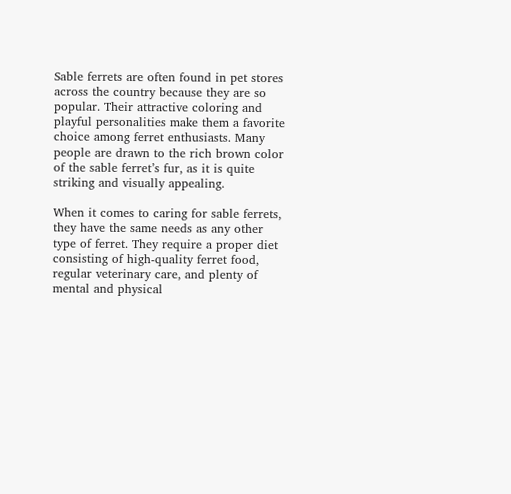Sable ferrets are often found in pet stores across the country because they are so popular. Their attractive coloring and playful personalities make them a favorite choice among ferret enthusiasts. Many people are drawn to the rich brown color of the sable ferret’s fur, as it is quite striking and visually appealing.

When it comes to caring for sable ferrets, they have the same needs as any other type of ferret. They require a proper diet consisting of high-quality ferret food, regular veterinary care, and plenty of mental and physical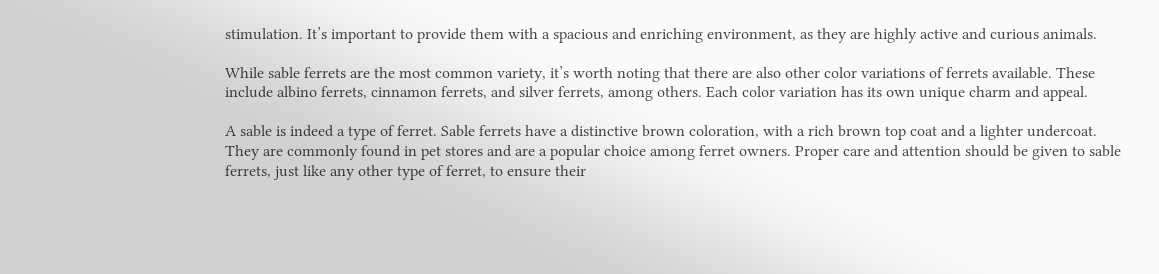stimulation. It’s important to provide them with a spacious and enriching environment, as they are highly active and curious animals.

While sable ferrets are the most common variety, it’s worth noting that there are also other color variations of ferrets available. These include albino ferrets, cinnamon ferrets, and silver ferrets, among others. Each color variation has its own unique charm and appeal.

A sable is indeed a type of ferret. Sable ferrets have a distinctive brown coloration, with a rich brown top coat and a lighter undercoat. They are commonly found in pet stores and are a popular choice among ferret owners. Proper care and attention should be given to sable ferrets, just like any other type of ferret, to ensure their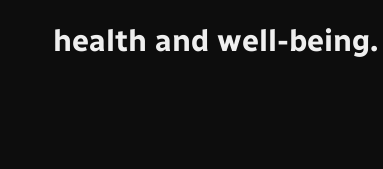health and well-being.